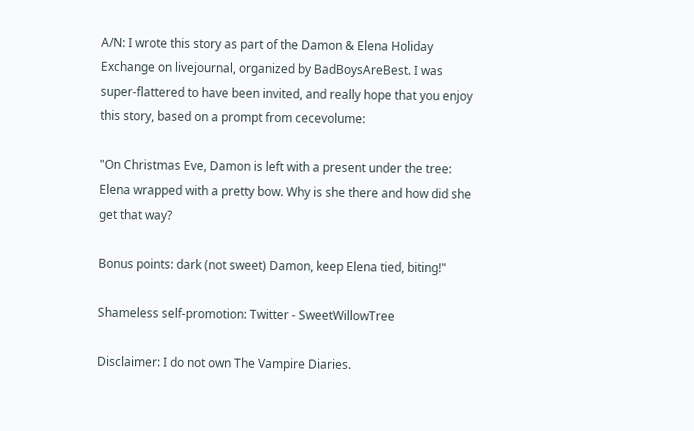A/N: I wrote this story as part of the Damon & Elena Holiday Exchange on livejournal, organized by BadBoysAreBest. I was super-flattered to have been invited, and really hope that you enjoy this story, based on a prompt from cecevolume:

"On Christmas Eve, Damon is left with a present under the tree: Elena wrapped with a pretty bow. Why is she there and how did she get that way?

Bonus points: dark (not sweet) Damon, keep Elena tied, biting!"

Shameless self-promotion: Twitter - SweetWillowTree

Disclaimer: I do not own The Vampire Diaries.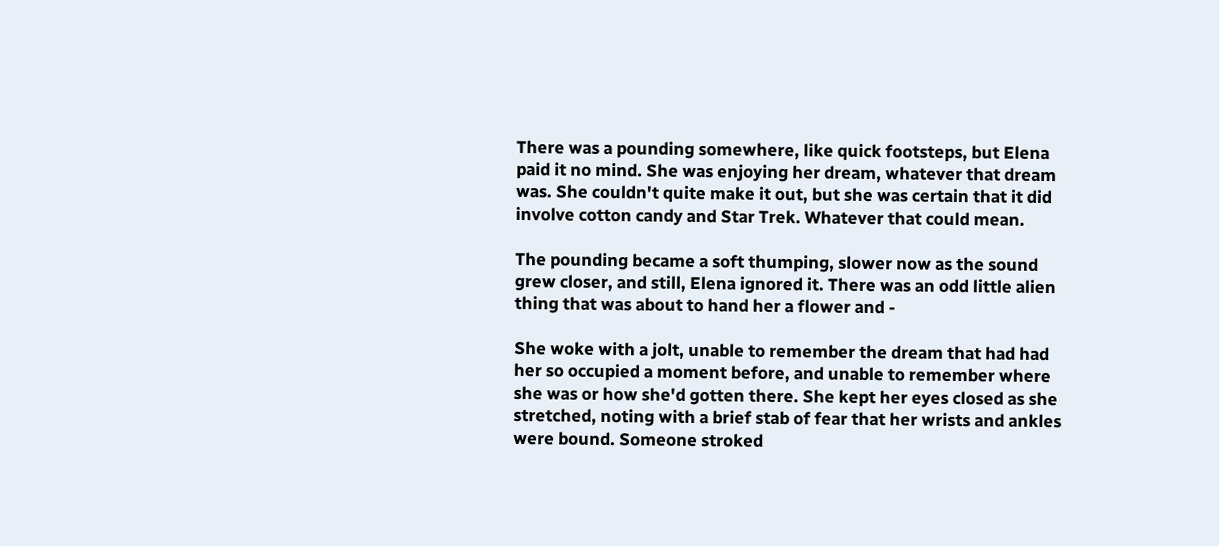There was a pounding somewhere, like quick footsteps, but Elena paid it no mind. She was enjoying her dream, whatever that dream was. She couldn't quite make it out, but she was certain that it did involve cotton candy and Star Trek. Whatever that could mean.

The pounding became a soft thumping, slower now as the sound grew closer, and still, Elena ignored it. There was an odd little alien thing that was about to hand her a flower and -

She woke with a jolt, unable to remember the dream that had had her so occupied a moment before, and unable to remember where she was or how she'd gotten there. She kept her eyes closed as she stretched, noting with a brief stab of fear that her wrists and ankles were bound. Someone stroked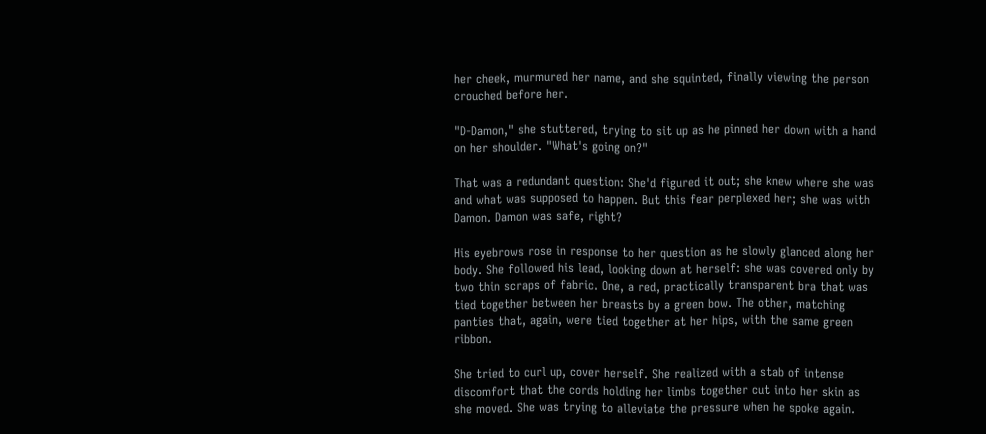her cheek, murmured her name, and she squinted, finally viewing the person crouched before her.

"D-Damon," she stuttered, trying to sit up as he pinned her down with a hand on her shoulder. "What's going on?"

That was a redundant question: She'd figured it out; she knew where she was and what was supposed to happen. But this fear perplexed her; she was with Damon. Damon was safe, right?

His eyebrows rose in response to her question as he slowly glanced along her body. She followed his lead, looking down at herself: she was covered only by two thin scraps of fabric. One, a red, practically transparent bra that was tied together between her breasts by a green bow. The other, matching panties that, again, were tied together at her hips, with the same green ribbon.

She tried to curl up, cover herself. She realized with a stab of intense discomfort that the cords holding her limbs together cut into her skin as she moved. She was trying to alleviate the pressure when he spoke again.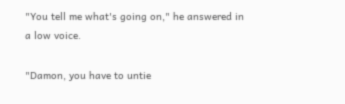"You tell me what's going on," he answered in a low voice.

"Damon, you have to untie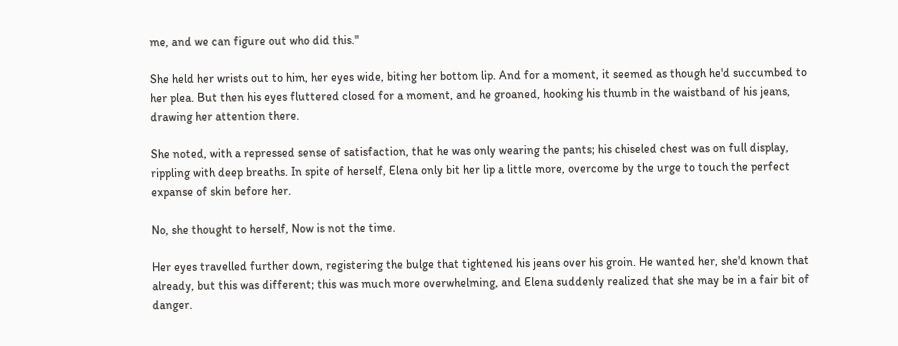me, and we can figure out who did this."

She held her wrists out to him, her eyes wide, biting her bottom lip. And for a moment, it seemed as though he'd succumbed to her plea. But then his eyes fluttered closed for a moment, and he groaned, hooking his thumb in the waistband of his jeans, drawing her attention there.

She noted, with a repressed sense of satisfaction, that he was only wearing the pants; his chiseled chest was on full display, rippling with deep breaths. In spite of herself, Elena only bit her lip a little more, overcome by the urge to touch the perfect expanse of skin before her.

No, she thought to herself, Now is not the time.

Her eyes travelled further down, registering the bulge that tightened his jeans over his groin. He wanted her, she'd known that already, but this was different; this was much more overwhelming, and Elena suddenly realized that she may be in a fair bit of danger.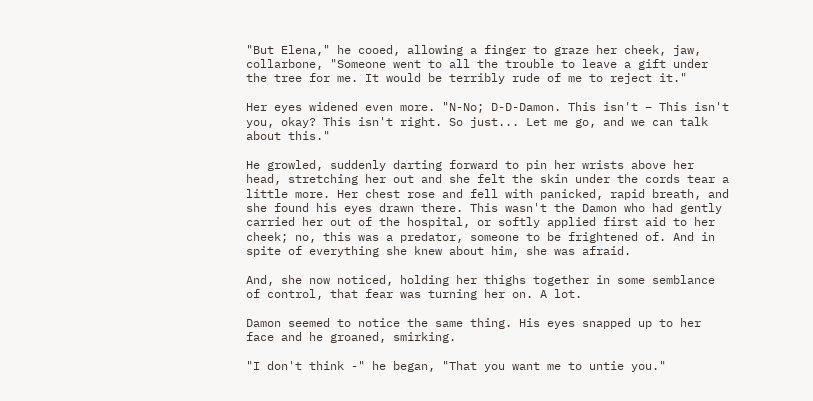"But Elena," he cooed, allowing a finger to graze her cheek, jaw, collarbone, "Someone went to all the trouble to leave a gift under the tree for me. It would be terribly rude of me to reject it."

Her eyes widened even more. "N-No; D-D-Damon. This isn't – This isn't you, okay? This isn't right. So just... Let me go, and we can talk about this."

He growled, suddenly darting forward to pin her wrists above her head, stretching her out and she felt the skin under the cords tear a little more. Her chest rose and fell with panicked, rapid breath, and she found his eyes drawn there. This wasn't the Damon who had gently carried her out of the hospital, or softly applied first aid to her cheek; no, this was a predator, someone to be frightened of. And in spite of everything she knew about him, she was afraid.

And, she now noticed, holding her thighs together in some semblance of control, that fear was turning her on. A lot.

Damon seemed to notice the same thing. His eyes snapped up to her face and he groaned, smirking.

"I don't think -" he began, "That you want me to untie you."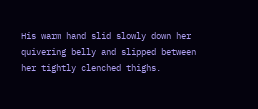His warm hand slid slowly down her quivering belly and slipped between her tightly clenched thighs.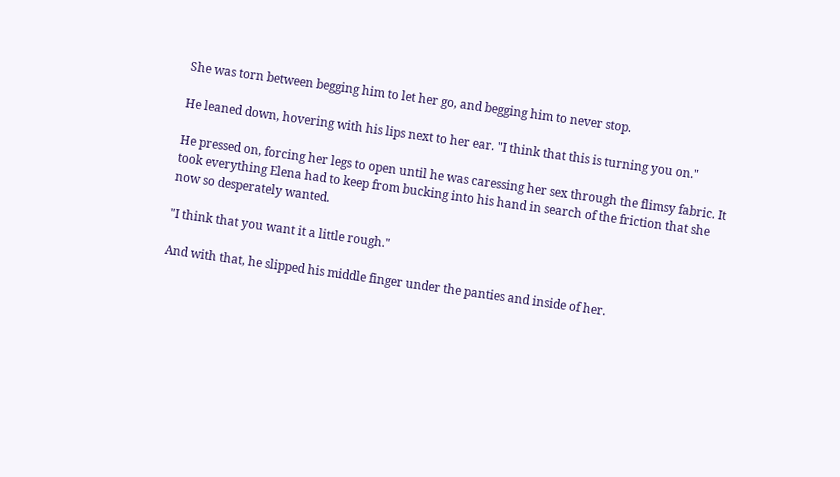She was torn between begging him to let her go, and begging him to never stop.

He leaned down, hovering with his lips next to her ear. "I think that this is turning you on."

He pressed on, forcing her legs to open until he was caressing her sex through the flimsy fabric. It took everything Elena had to keep from bucking into his hand in search of the friction that she now so desperately wanted.

"I think that you want it a little rough."

And with that, he slipped his middle finger under the panties and inside of her.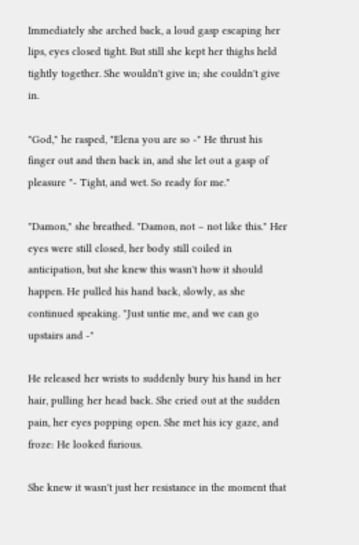Immediately she arched back, a loud gasp escaping her lips, eyes closed tight. But still she kept her thighs held tightly together. She wouldn't give in; she couldn't give in.

"God," he rasped, "Elena you are so -" He thrust his finger out and then back in, and she let out a gasp of pleasure "- Tight, and wet. So ready for me."

"Damon," she breathed. "Damon, not – not like this." Her eyes were still closed, her body still coiled in anticipation, but she knew this wasn't how it should happen. He pulled his hand back, slowly, as she continued speaking. "Just untie me, and we can go upstairs and -"

He released her wrists to suddenly bury his hand in her hair, pulling her head back. She cried out at the sudden pain, her eyes popping open. She met his icy gaze, and froze: He looked furious.

She knew it wasn't just her resistance in the moment that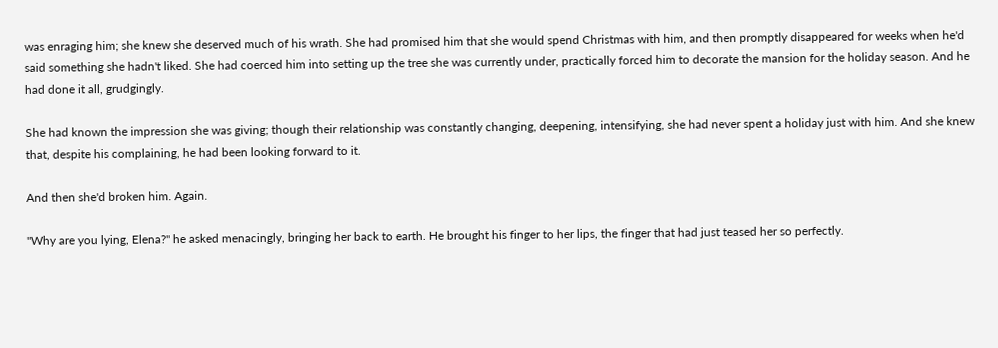was enraging him; she knew she deserved much of his wrath. She had promised him that she would spend Christmas with him, and then promptly disappeared for weeks when he'd said something she hadn't liked. She had coerced him into setting up the tree she was currently under, practically forced him to decorate the mansion for the holiday season. And he had done it all, grudgingly.

She had known the impression she was giving; though their relationship was constantly changing, deepening, intensifying, she had never spent a holiday just with him. And she knew that, despite his complaining, he had been looking forward to it.

And then she'd broken him. Again.

"Why are you lying, Elena?" he asked menacingly, bringing her back to earth. He brought his finger to her lips, the finger that had just teased her so perfectly.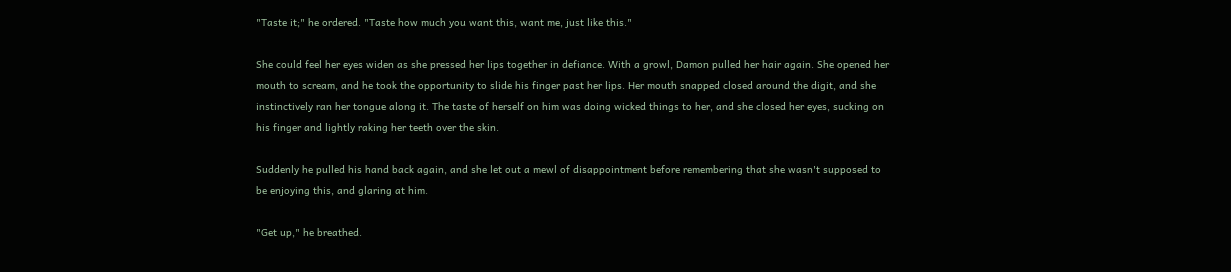"Taste it;" he ordered. "Taste how much you want this, want me, just like this."

She could feel her eyes widen as she pressed her lips together in defiance. With a growl, Damon pulled her hair again. She opened her mouth to scream, and he took the opportunity to slide his finger past her lips. Her mouth snapped closed around the digit, and she instinctively ran her tongue along it. The taste of herself on him was doing wicked things to her, and she closed her eyes, sucking on his finger and lightly raking her teeth over the skin.

Suddenly he pulled his hand back again, and she let out a mewl of disappointment before remembering that she wasn't supposed to be enjoying this, and glaring at him.

"Get up," he breathed.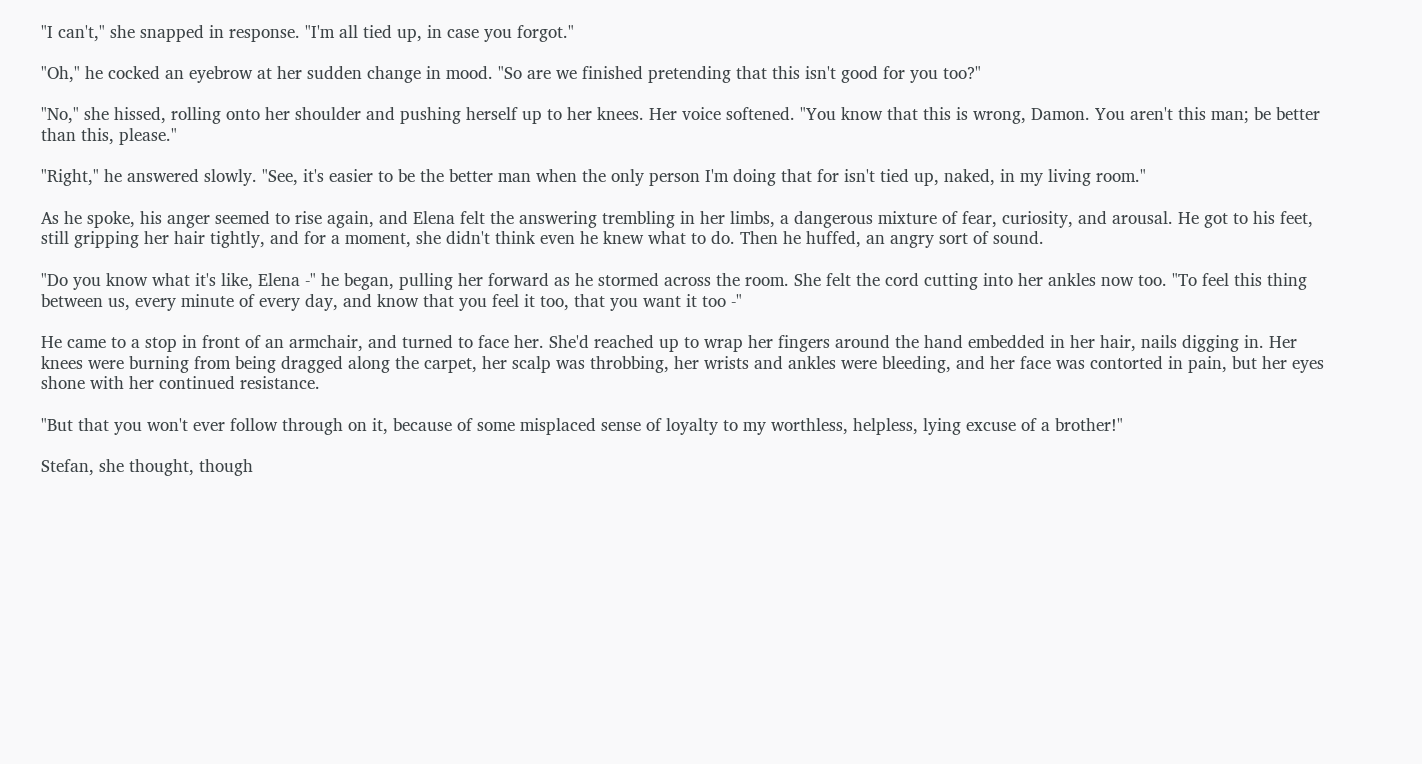"I can't," she snapped in response. "I'm all tied up, in case you forgot."

"Oh," he cocked an eyebrow at her sudden change in mood. "So are we finished pretending that this isn't good for you too?"

"No," she hissed, rolling onto her shoulder and pushing herself up to her knees. Her voice softened. "You know that this is wrong, Damon. You aren't this man; be better than this, please."

"Right," he answered slowly. "See, it's easier to be the better man when the only person I'm doing that for isn't tied up, naked, in my living room."

As he spoke, his anger seemed to rise again, and Elena felt the answering trembling in her limbs, a dangerous mixture of fear, curiosity, and arousal. He got to his feet, still gripping her hair tightly, and for a moment, she didn't think even he knew what to do. Then he huffed, an angry sort of sound.

"Do you know what it's like, Elena -" he began, pulling her forward as he stormed across the room. She felt the cord cutting into her ankles now too. "To feel this thing between us, every minute of every day, and know that you feel it too, that you want it too -"

He came to a stop in front of an armchair, and turned to face her. She'd reached up to wrap her fingers around the hand embedded in her hair, nails digging in. Her knees were burning from being dragged along the carpet, her scalp was throbbing, her wrists and ankles were bleeding, and her face was contorted in pain, but her eyes shone with her continued resistance.

"But that you won't ever follow through on it, because of some misplaced sense of loyalty to my worthless, helpless, lying excuse of a brother!"

Stefan, she thought, though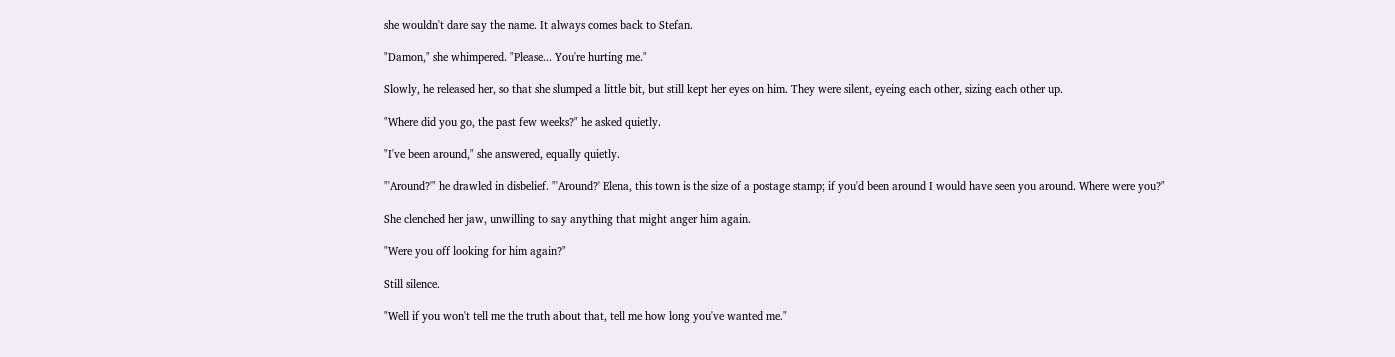she wouldn't dare say the name. It always comes back to Stefan.

"Damon," she whimpered. "Please... You're hurting me."

Slowly, he released her, so that she slumped a little bit, but still kept her eyes on him. They were silent, eyeing each other, sizing each other up.

"Where did you go, the past few weeks?" he asked quietly.

"I've been around," she answered, equally quietly.

"'Around?'" he drawled in disbelief. "'Around?' Elena, this town is the size of a postage stamp; if you'd been around I would have seen you around. Where were you?"

She clenched her jaw, unwilling to say anything that might anger him again.

"Were you off looking for him again?"

Still silence.

"Well if you won't tell me the truth about that, tell me how long you've wanted me."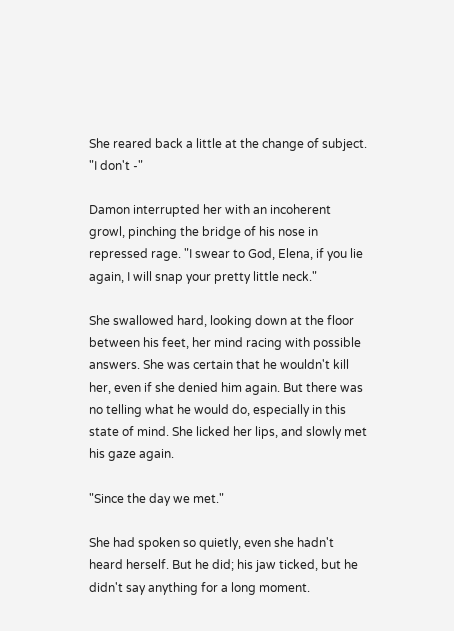She reared back a little at the change of subject. "I don't -"

Damon interrupted her with an incoherent growl, pinching the bridge of his nose in repressed rage. "I swear to God, Elena, if you lie again, I will snap your pretty little neck."

She swallowed hard, looking down at the floor between his feet, her mind racing with possible answers. She was certain that he wouldn't kill her, even if she denied him again. But there was no telling what he would do, especially in this state of mind. She licked her lips, and slowly met his gaze again.

"Since the day we met."

She had spoken so quietly, even she hadn't heard herself. But he did; his jaw ticked, but he didn't say anything for a long moment.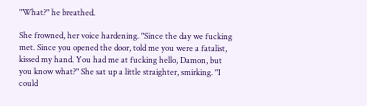"What?" he breathed.

She frowned, her voice hardening. "Since the day we fucking met. Since you opened the door, told me you were a fatalist, kissed my hand. You had me at fucking hello, Damon, but you know what?" She sat up a little straighter, smirking. "I could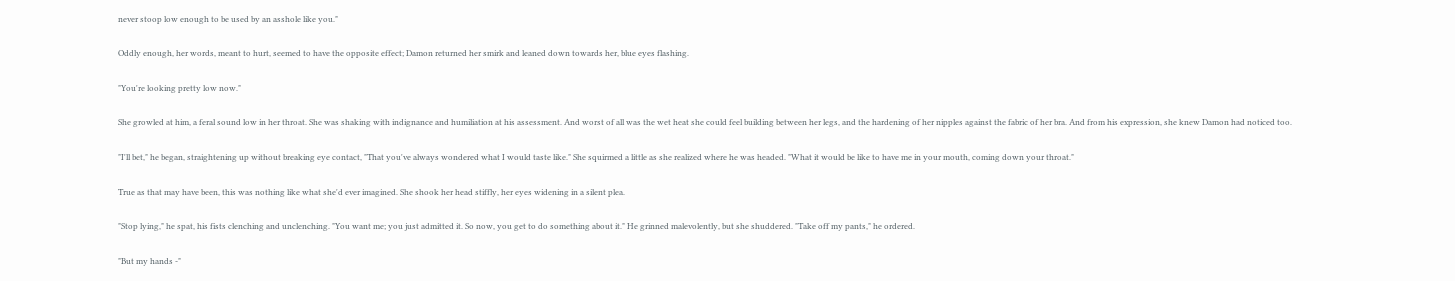never stoop low enough to be used by an asshole like you."

Oddly enough, her words, meant to hurt, seemed to have the opposite effect; Damon returned her smirk and leaned down towards her, blue eyes flashing.

"You're looking pretty low now."

She growled at him, a feral sound low in her throat. She was shaking with indignance and humiliation at his assessment. And worst of all was the wet heat she could feel building between her legs, and the hardening of her nipples against the fabric of her bra. And from his expression, she knew Damon had noticed too.

"I'll bet," he began, straightening up without breaking eye contact, "That you've always wondered what I would taste like." She squirmed a little as she realized where he was headed. "What it would be like to have me in your mouth, coming down your throat."

True as that may have been, this was nothing like what she'd ever imagined. She shook her head stiffly, her eyes widening in a silent plea.

"Stop lying," he spat, his fists clenching and unclenching. "You want me; you just admitted it. So now, you get to do something about it." He grinned malevolently, but she shuddered. "Take off my pants," he ordered.

"But my hands -"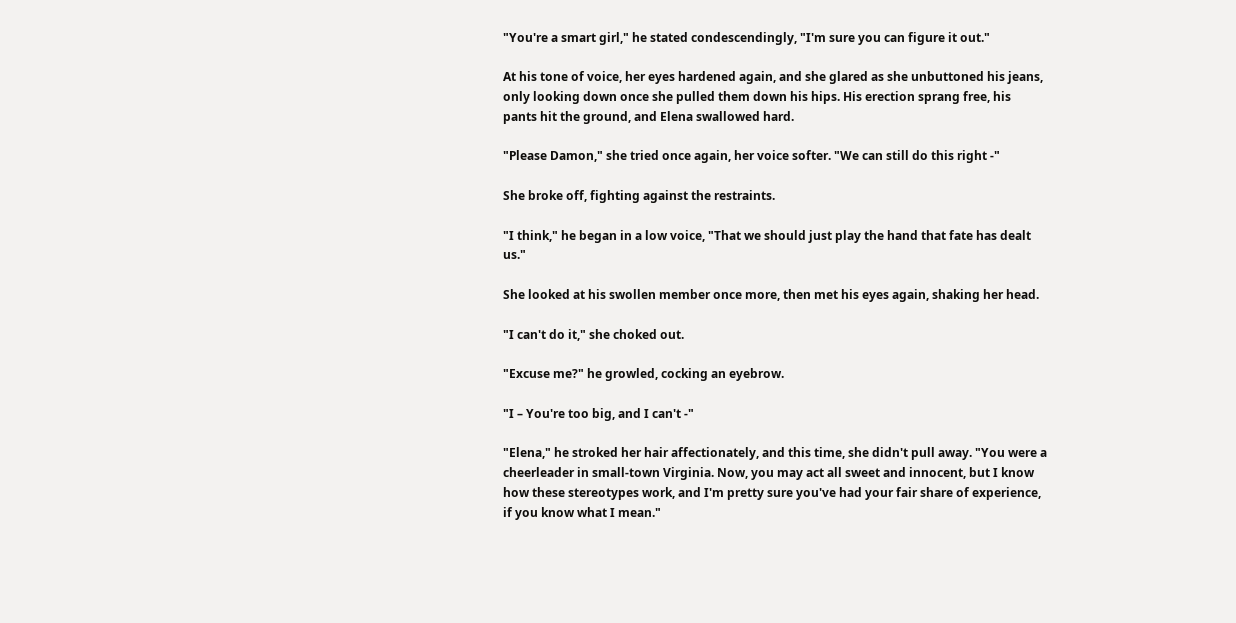"You're a smart girl," he stated condescendingly, "I'm sure you can figure it out."

At his tone of voice, her eyes hardened again, and she glared as she unbuttoned his jeans, only looking down once she pulled them down his hips. His erection sprang free, his pants hit the ground, and Elena swallowed hard.

"Please Damon," she tried once again, her voice softer. "We can still do this right -"

She broke off, fighting against the restraints.

"I think," he began in a low voice, "That we should just play the hand that fate has dealt us."

She looked at his swollen member once more, then met his eyes again, shaking her head.

"I can't do it," she choked out.

"Excuse me?" he growled, cocking an eyebrow.

"I – You're too big, and I can't -"

"Elena," he stroked her hair affectionately, and this time, she didn't pull away. "You were a cheerleader in small-town Virginia. Now, you may act all sweet and innocent, but I know how these stereotypes work, and I'm pretty sure you've had your fair share of experience, if you know what I mean."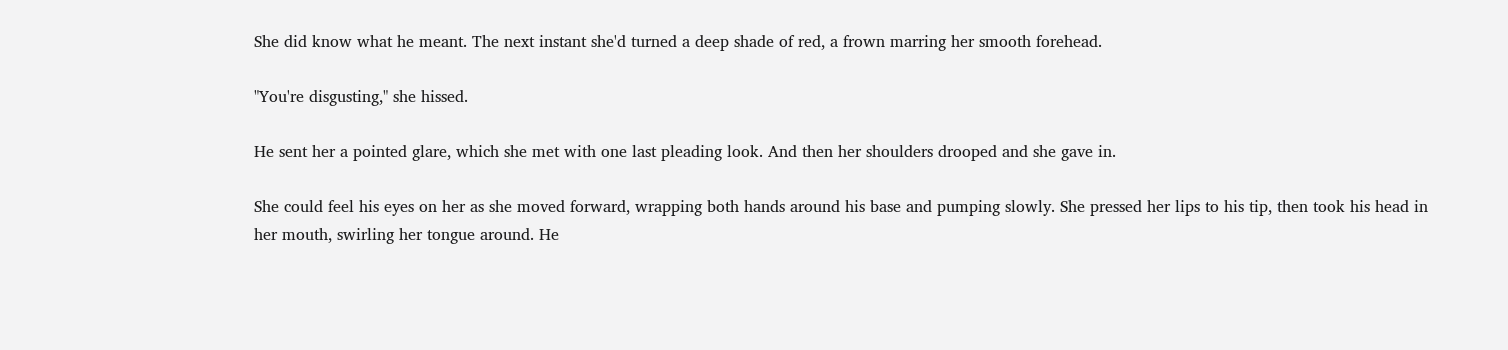She did know what he meant. The next instant she'd turned a deep shade of red, a frown marring her smooth forehead.

"You're disgusting," she hissed.

He sent her a pointed glare, which she met with one last pleading look. And then her shoulders drooped and she gave in.

She could feel his eyes on her as she moved forward, wrapping both hands around his base and pumping slowly. She pressed her lips to his tip, then took his head in her mouth, swirling her tongue around. He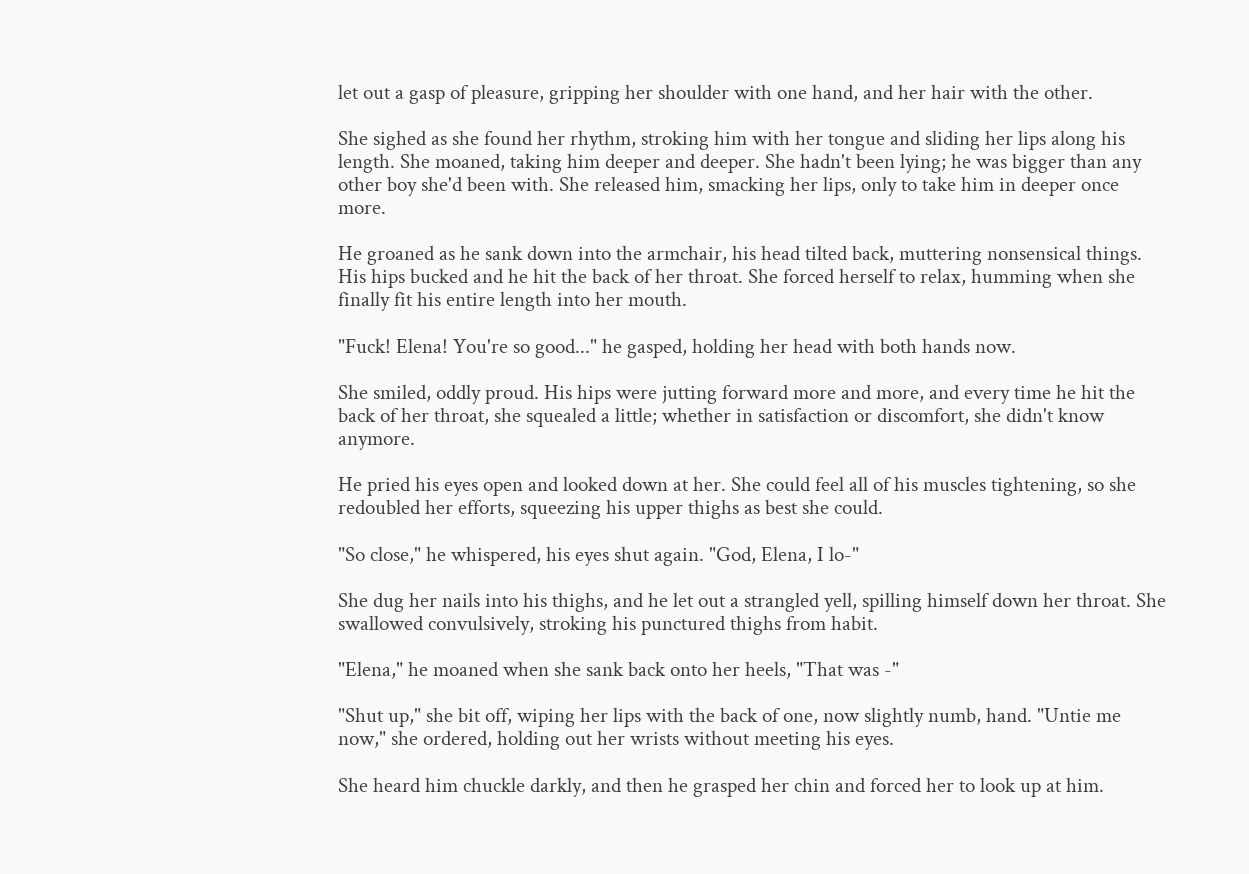let out a gasp of pleasure, gripping her shoulder with one hand, and her hair with the other.

She sighed as she found her rhythm, stroking him with her tongue and sliding her lips along his length. She moaned, taking him deeper and deeper. She hadn't been lying; he was bigger than any other boy she'd been with. She released him, smacking her lips, only to take him in deeper once more.

He groaned as he sank down into the armchair, his head tilted back, muttering nonsensical things. His hips bucked and he hit the back of her throat. She forced herself to relax, humming when she finally fit his entire length into her mouth.

"Fuck! Elena! You're so good..." he gasped, holding her head with both hands now.

She smiled, oddly proud. His hips were jutting forward more and more, and every time he hit the back of her throat, she squealed a little; whether in satisfaction or discomfort, she didn't know anymore.

He pried his eyes open and looked down at her. She could feel all of his muscles tightening, so she redoubled her efforts, squeezing his upper thighs as best she could.

"So close," he whispered, his eyes shut again. "God, Elena, I lo-"

She dug her nails into his thighs, and he let out a strangled yell, spilling himself down her throat. She swallowed convulsively, stroking his punctured thighs from habit.

"Elena," he moaned when she sank back onto her heels, "That was -"

"Shut up," she bit off, wiping her lips with the back of one, now slightly numb, hand. "Untie me now," she ordered, holding out her wrists without meeting his eyes.

She heard him chuckle darkly, and then he grasped her chin and forced her to look up at him.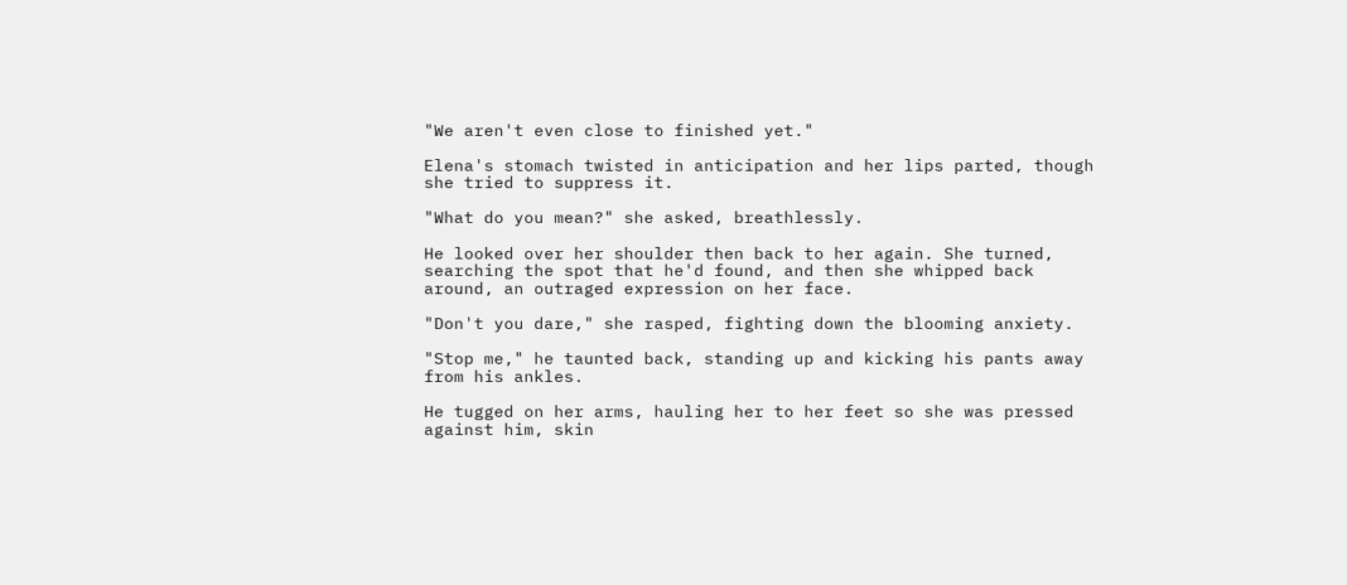"We aren't even close to finished yet."

Elena's stomach twisted in anticipation and her lips parted, though she tried to suppress it.

"What do you mean?" she asked, breathlessly.

He looked over her shoulder then back to her again. She turned, searching the spot that he'd found, and then she whipped back around, an outraged expression on her face.

"Don't you dare," she rasped, fighting down the blooming anxiety.

"Stop me," he taunted back, standing up and kicking his pants away from his ankles.

He tugged on her arms, hauling her to her feet so she was pressed against him, skin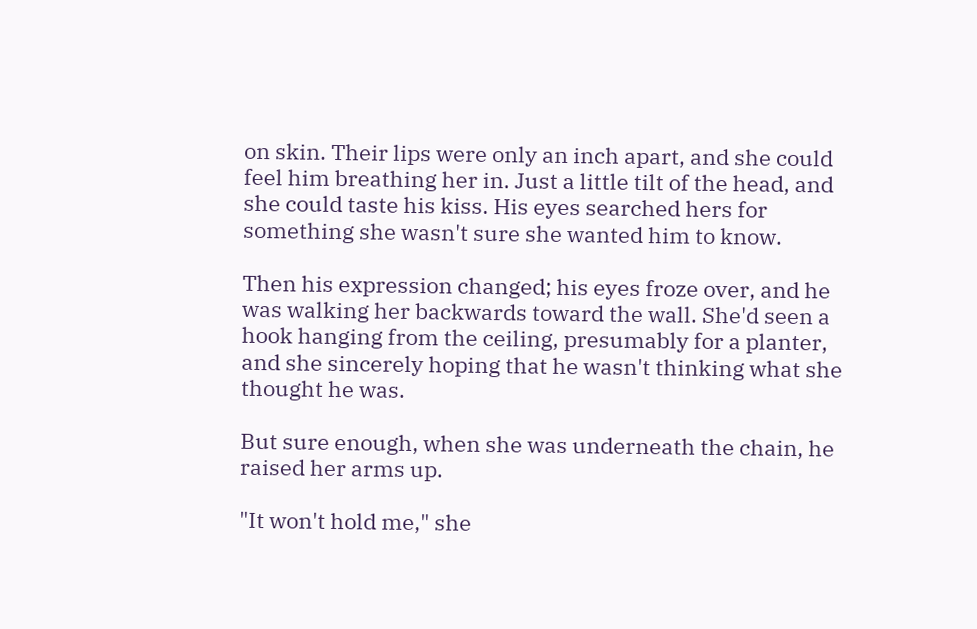on skin. Their lips were only an inch apart, and she could feel him breathing her in. Just a little tilt of the head, and she could taste his kiss. His eyes searched hers for something she wasn't sure she wanted him to know.

Then his expression changed; his eyes froze over, and he was walking her backwards toward the wall. She'd seen a hook hanging from the ceiling, presumably for a planter, and she sincerely hoping that he wasn't thinking what she thought he was.

But sure enough, when she was underneath the chain, he raised her arms up.

"It won't hold me," she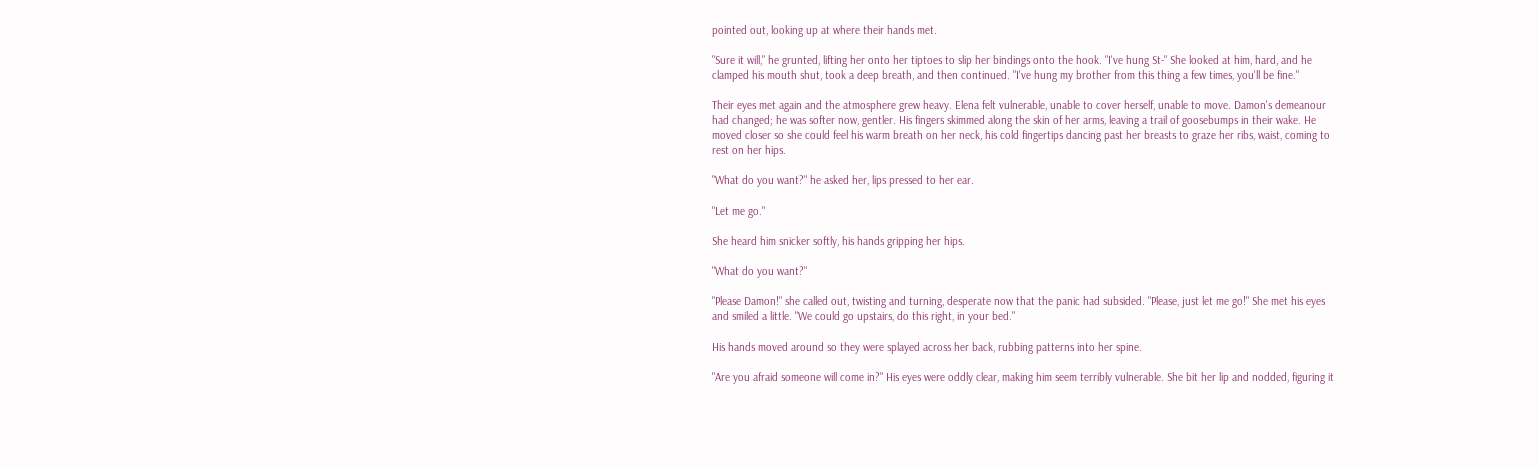pointed out, looking up at where their hands met.

"Sure it will," he grunted, lifting her onto her tiptoes to slip her bindings onto the hook. "I've hung St-" She looked at him, hard, and he clamped his mouth shut, took a deep breath, and then continued. "I've hung my brother from this thing a few times, you'll be fine."

Their eyes met again and the atmosphere grew heavy. Elena felt vulnerable, unable to cover herself, unable to move. Damon's demeanour had changed; he was softer now, gentler. His fingers skimmed along the skin of her arms, leaving a trail of goosebumps in their wake. He moved closer so she could feel his warm breath on her neck, his cold fingertips dancing past her breasts to graze her ribs, waist, coming to rest on her hips.

"What do you want?" he asked her, lips pressed to her ear.

"Let me go."

She heard him snicker softly, his hands gripping her hips.

"What do you want?"

"Please Damon!" she called out, twisting and turning, desperate now that the panic had subsided. "Please, just let me go!" She met his eyes and smiled a little. "We could go upstairs, do this right, in your bed."

His hands moved around so they were splayed across her back, rubbing patterns into her spine.

"Are you afraid someone will come in?" His eyes were oddly clear, making him seem terribly vulnerable. She bit her lip and nodded, figuring it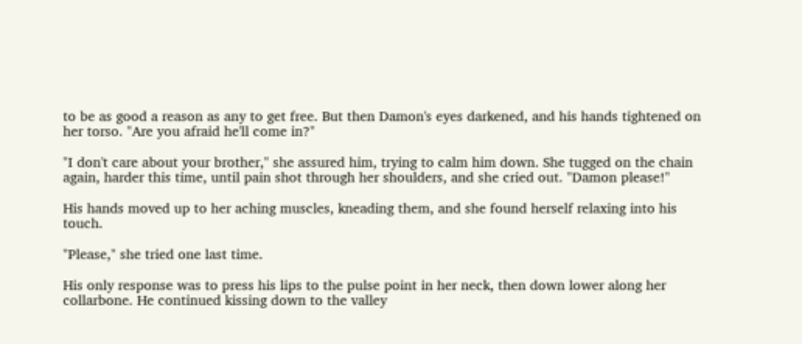to be as good a reason as any to get free. But then Damon's eyes darkened, and his hands tightened on her torso. "Are you afraid he'll come in?"

"I don't care about your brother," she assured him, trying to calm him down. She tugged on the chain again, harder this time, until pain shot through her shoulders, and she cried out. "Damon please!"

His hands moved up to her aching muscles, kneading them, and she found herself relaxing into his touch.

"Please," she tried one last time.

His only response was to press his lips to the pulse point in her neck, then down lower along her collarbone. He continued kissing down to the valley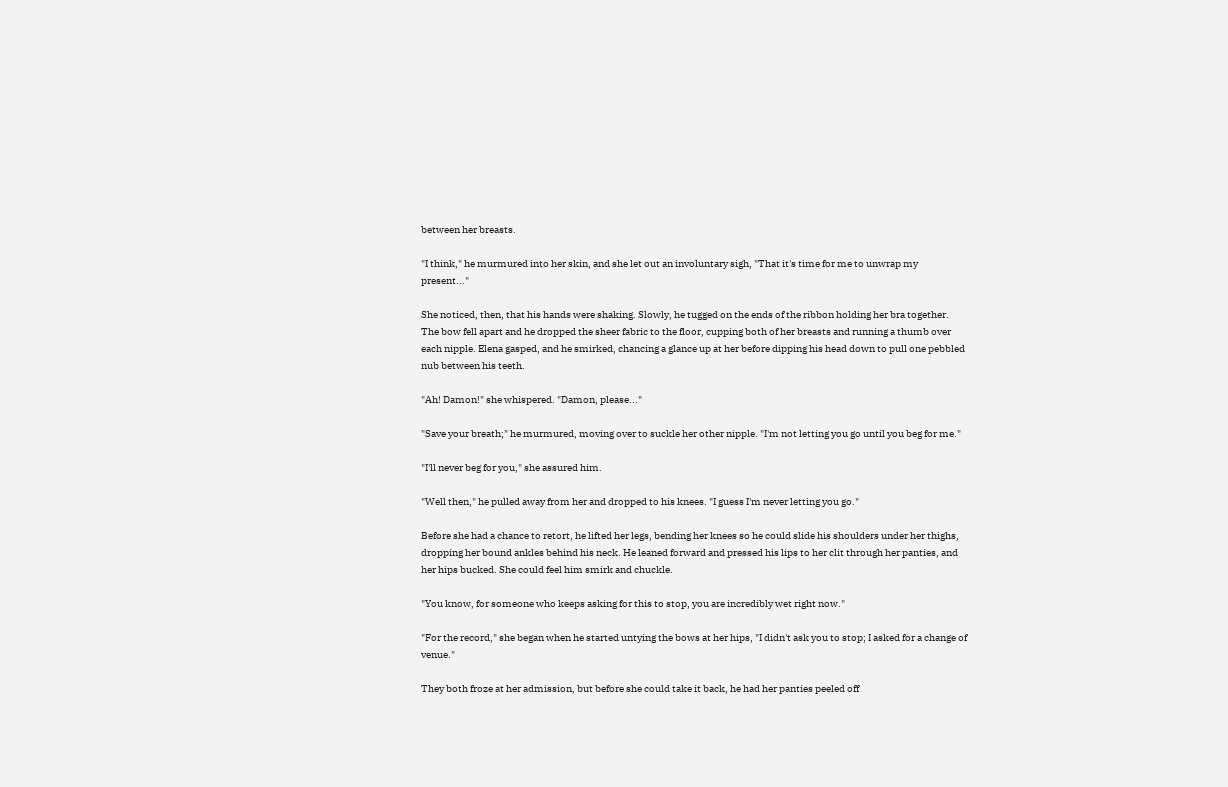between her breasts.

"I think," he murmured into her skin, and she let out an involuntary sigh, "That it's time for me to unwrap my present..."

She noticed, then, that his hands were shaking. Slowly, he tugged on the ends of the ribbon holding her bra together. The bow fell apart and he dropped the sheer fabric to the floor, cupping both of her breasts and running a thumb over each nipple. Elena gasped, and he smirked, chancing a glance up at her before dipping his head down to pull one pebbled nub between his teeth.

"Ah! Damon!" she whispered. "Damon, please..."

"Save your breath;" he murmured, moving over to suckle her other nipple. "I'm not letting you go until you beg for me."

"I'll never beg for you," she assured him.

"Well then," he pulled away from her and dropped to his knees. "I guess I'm never letting you go."

Before she had a chance to retort, he lifted her legs, bending her knees so he could slide his shoulders under her thighs, dropping her bound ankles behind his neck. He leaned forward and pressed his lips to her clit through her panties, and her hips bucked. She could feel him smirk and chuckle.

"You know, for someone who keeps asking for this to stop, you are incredibly wet right now."

"For the record," she began when he started untying the bows at her hips, "I didn't ask you to stop; I asked for a change of venue."

They both froze at her admission, but before she could take it back, he had her panties peeled off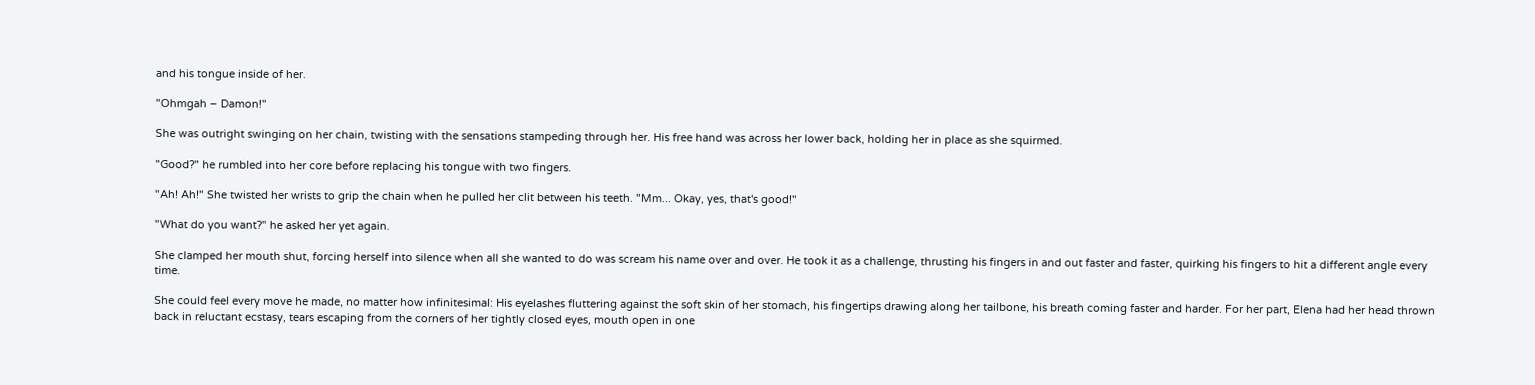and his tongue inside of her.

"Ohmgah – Damon!"

She was outright swinging on her chain, twisting with the sensations stampeding through her. His free hand was across her lower back, holding her in place as she squirmed.

"Good?" he rumbled into her core before replacing his tongue with two fingers.

"Ah! Ah!" She twisted her wrists to grip the chain when he pulled her clit between his teeth. "Mm... Okay, yes, that's good!"

"What do you want?" he asked her yet again.

She clamped her mouth shut, forcing herself into silence when all she wanted to do was scream his name over and over. He took it as a challenge, thrusting his fingers in and out faster and faster, quirking his fingers to hit a different angle every time.

She could feel every move he made, no matter how infinitesimal: His eyelashes fluttering against the soft skin of her stomach, his fingertips drawing along her tailbone, his breath coming faster and harder. For her part, Elena had her head thrown back in reluctant ecstasy, tears escaping from the corners of her tightly closed eyes, mouth open in one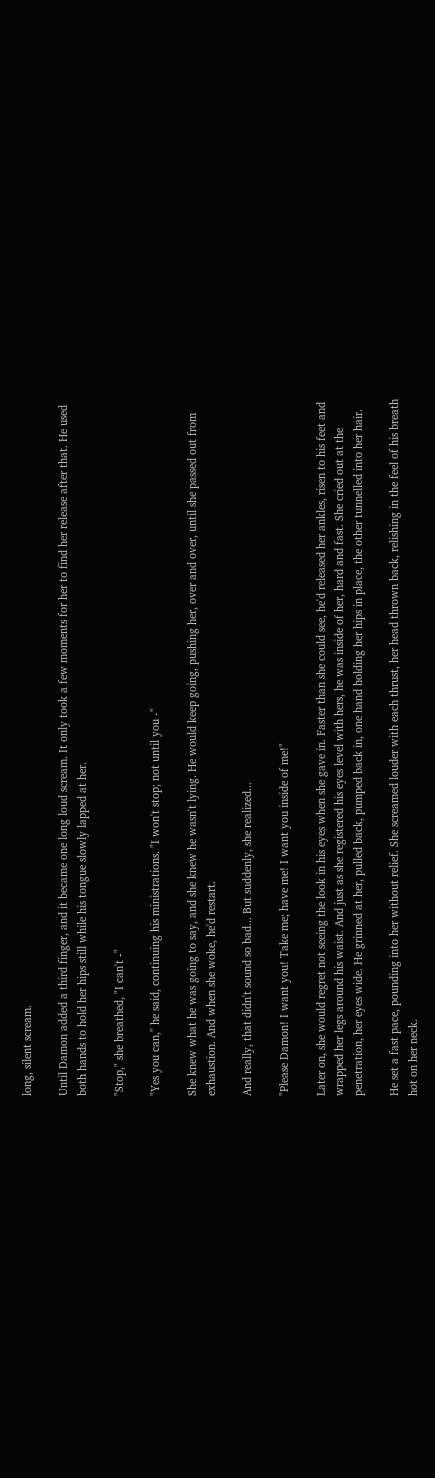long, silent scream.

Until Damon added a third finger, and it became one long loud scream. It only took a few moments for her to find her release after that. He used both hands to hold her hips still while his tongue slowly lapped at her.

"Stop," she breathed, "I can't -"

"Yes you can," he said, continuing his ministrations. "I won't stop; not until you -"

She knew what he was going to say, and she knew he wasn't lying. He would keep going, pushing her, over and over, until she passed out from exhaustion. And when she woke, he'd restart.

And really, that didn't sound so bad... But suddenly, she realized...

"Please Damon! I want you! Take me; have me! I want you inside of me!"

Later on, she would regret not seeing the look in his eyes when she gave in. Faster than she could see, he'd released her ankles, risen to his feet and wrapped her legs around his waist. And just as she registered his eyes level with hers, he was inside of her, hard and fast. She cried out at the penetration, her eyes wide. He grinned at her, pulled back, pumped back in, one hand holding her hips in place, the other tunnelled into her hair.

He set a fast pace, pounding into her without relief. She screamed louder with each thrust, her head thrown back, relishing in the feel of his breath hot on her neck.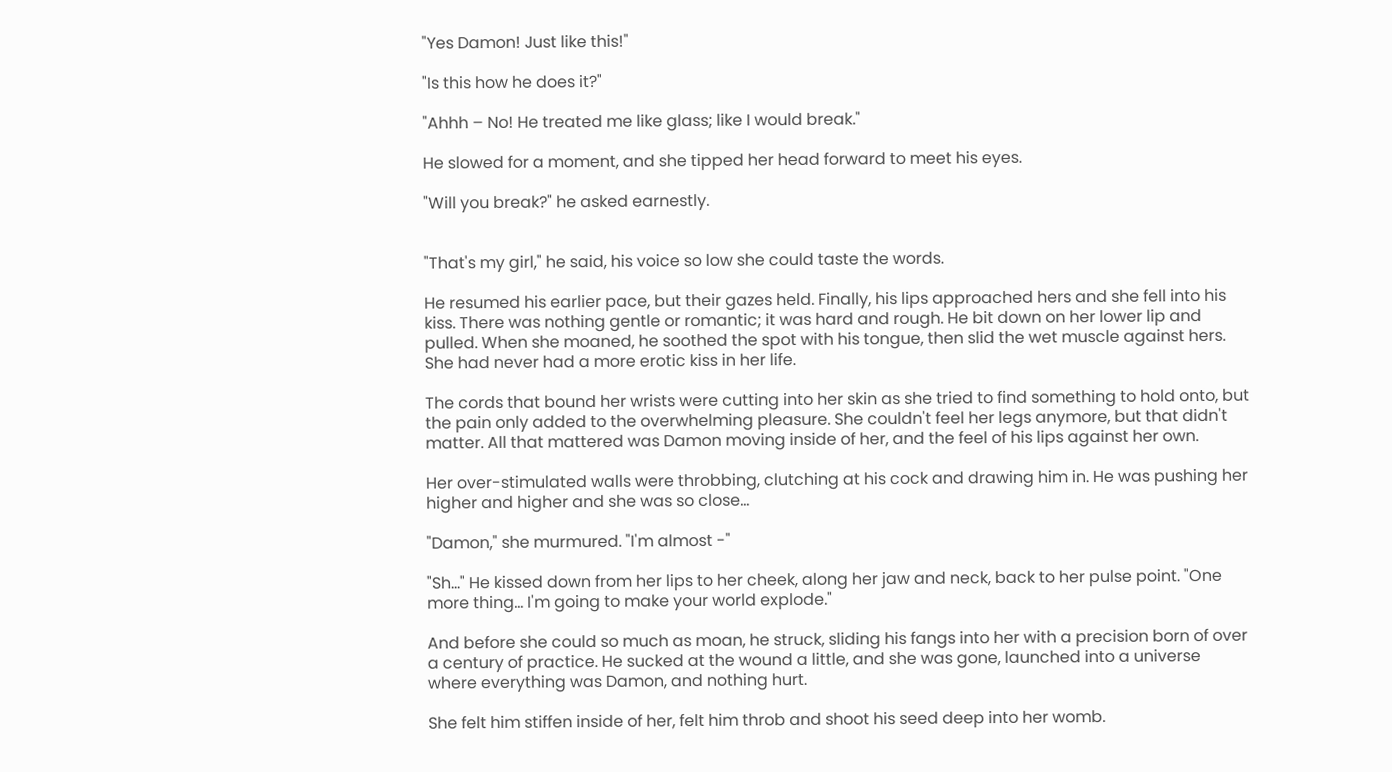"Yes Damon! Just like this!"

"Is this how he does it?"

"Ahhh – No! He treated me like glass; like I would break."

He slowed for a moment, and she tipped her head forward to meet his eyes.

"Will you break?" he asked earnestly.


"That's my girl," he said, his voice so low she could taste the words.

He resumed his earlier pace, but their gazes held. Finally, his lips approached hers and she fell into his kiss. There was nothing gentle or romantic; it was hard and rough. He bit down on her lower lip and pulled. When she moaned, he soothed the spot with his tongue, then slid the wet muscle against hers. She had never had a more erotic kiss in her life.

The cords that bound her wrists were cutting into her skin as she tried to find something to hold onto, but the pain only added to the overwhelming pleasure. She couldn't feel her legs anymore, but that didn't matter. All that mattered was Damon moving inside of her, and the feel of his lips against her own.

Her over-stimulated walls were throbbing, clutching at his cock and drawing him in. He was pushing her higher and higher and she was so close...

"Damon," she murmured. "I'm almost -"

"Sh..." He kissed down from her lips to her cheek, along her jaw and neck, back to her pulse point. "One more thing... I'm going to make your world explode."

And before she could so much as moan, he struck, sliding his fangs into her with a precision born of over a century of practice. He sucked at the wound a little, and she was gone, launched into a universe where everything was Damon, and nothing hurt.

She felt him stiffen inside of her, felt him throb and shoot his seed deep into her womb.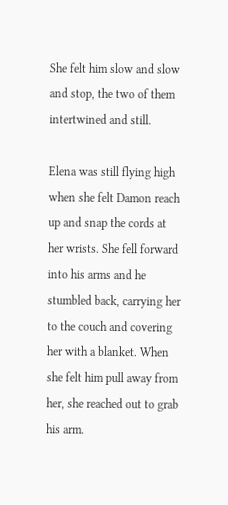She felt him slow and slow and stop, the two of them intertwined and still.

Elena was still flying high when she felt Damon reach up and snap the cords at her wrists. She fell forward into his arms and he stumbled back, carrying her to the couch and covering her with a blanket. When she felt him pull away from her, she reached out to grab his arm.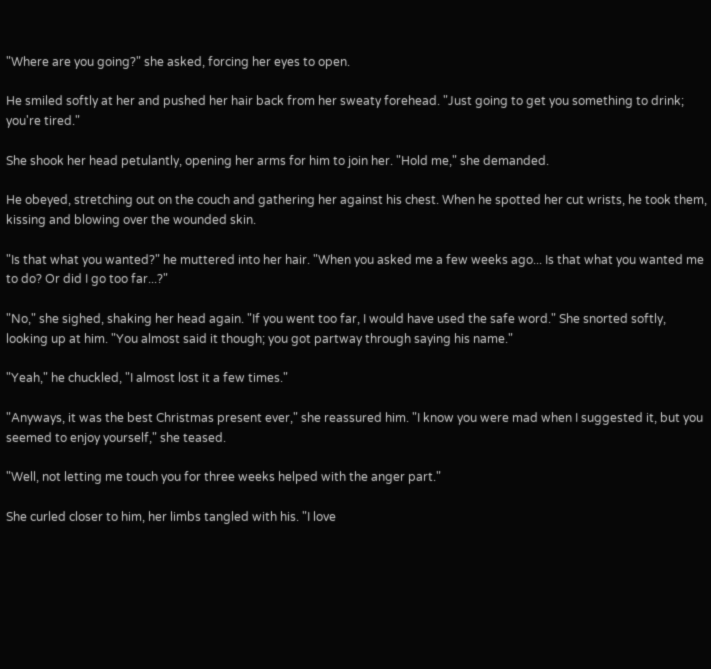"Where are you going?" she asked, forcing her eyes to open.

He smiled softly at her and pushed her hair back from her sweaty forehead. "Just going to get you something to drink; you're tired."

She shook her head petulantly, opening her arms for him to join her. "Hold me," she demanded.

He obeyed, stretching out on the couch and gathering her against his chest. When he spotted her cut wrists, he took them, kissing and blowing over the wounded skin.

"Is that what you wanted?" he muttered into her hair. "When you asked me a few weeks ago... Is that what you wanted me to do? Or did I go too far...?"

"No," she sighed, shaking her head again. "If you went too far, I would have used the safe word." She snorted softly, looking up at him. "You almost said it though; you got partway through saying his name."

"Yeah," he chuckled, "I almost lost it a few times."

"Anyways, it was the best Christmas present ever," she reassured him. "I know you were mad when I suggested it, but you seemed to enjoy yourself," she teased.

"Well, not letting me touch you for three weeks helped with the anger part."

She curled closer to him, her limbs tangled with his. "I love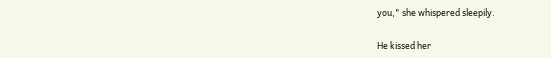you," she whispered sleepily.

He kissed her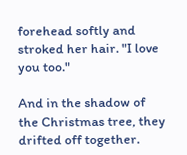forehead softly and stroked her hair. "I love you too."

And in the shadow of the Christmas tree, they drifted off together.